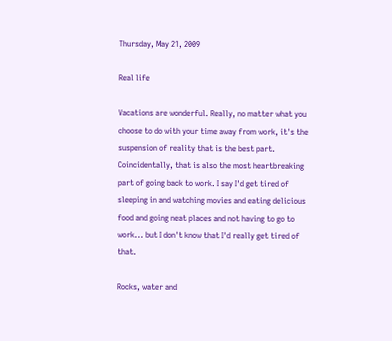Thursday, May 21, 2009

Real life

Vacations are wonderful. Really, no matter what you choose to do with your time away from work, it's the suspension of reality that is the best part. Coincidentally, that is also the most heartbreaking part of going back to work. I say I'd get tired of sleeping in and watching movies and eating delicious food and going neat places and not having to go to work... but I don't know that I'd really get tired of that.

Rocks, water and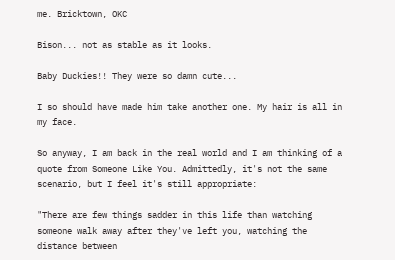me. Bricktown, OKC

Bison... not as stable as it looks.

Baby Duckies!! They were so damn cute...

I so should have made him take another one. My hair is all in my face.

So anyway, I am back in the real world and I am thinking of a quote from Someone Like You. Admittedly, it's not the same scenario, but I feel it's still appropriate:

"There are few things sadder in this life than watching someone walk away after they've left you, watching the distance between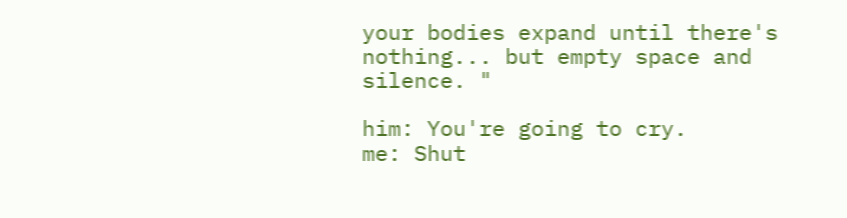your bodies expand until there's nothing... but empty space and silence. "

him: You're going to cry.
me: Shut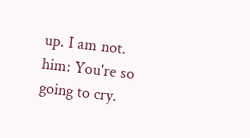up. I am not.
him: You're so going to cry.